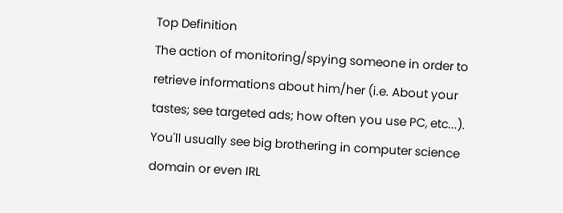Top Definition
The action of monitoring/spying someone in order to retrieve informations about him/her (i.e. About your tastes; see targeted ads; how often you use PC, etc...).
You'll usually see big brothering in computer science domain or even IRL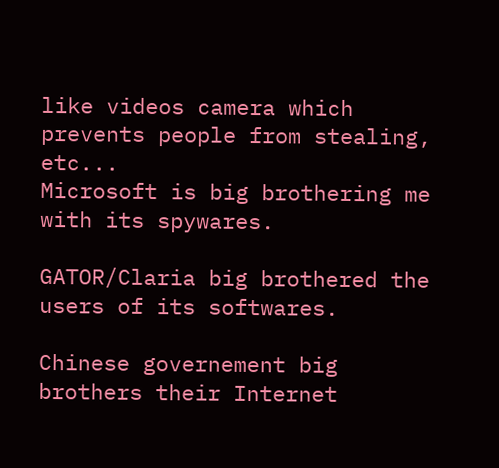like videos camera which prevents people from stealing, etc...
Microsoft is big brothering me with its spywares.

GATOR/Claria big brothered the users of its softwares.

Chinese governement big brothers their Internet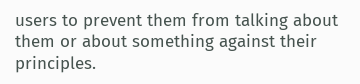users to prevent them from talking about them or about something against their principles.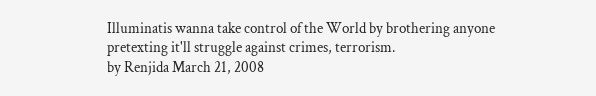Illuminatis wanna take control of the World by brothering anyone pretexting it'll struggle against crimes, terrorism.
by Renjida March 21, 2008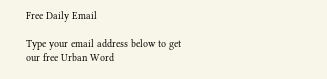Free Daily Email

Type your email address below to get our free Urban Word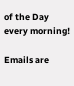of the Day every morning!

Emails are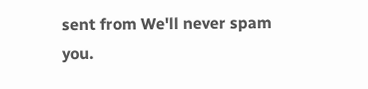sent from We'll never spam you.